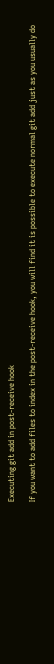Executing git add in post-receive hook

If you want to add files to index in the post-receive hook, you will find it is possible to execute normal git add just as you usually do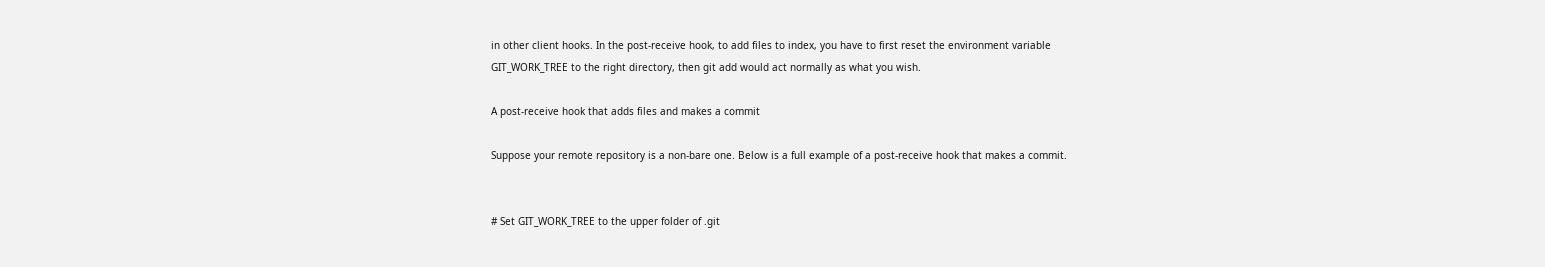in other client hooks. In the post-receive hook, to add files to index, you have to first reset the environment variable GIT_WORK_TREE to the right directory, then git add would act normally as what you wish.

A post-receive hook that adds files and makes a commit

Suppose your remote repository is a non-bare one. Below is a full example of a post-receive hook that makes a commit.


# Set GIT_WORK_TREE to the upper folder of .git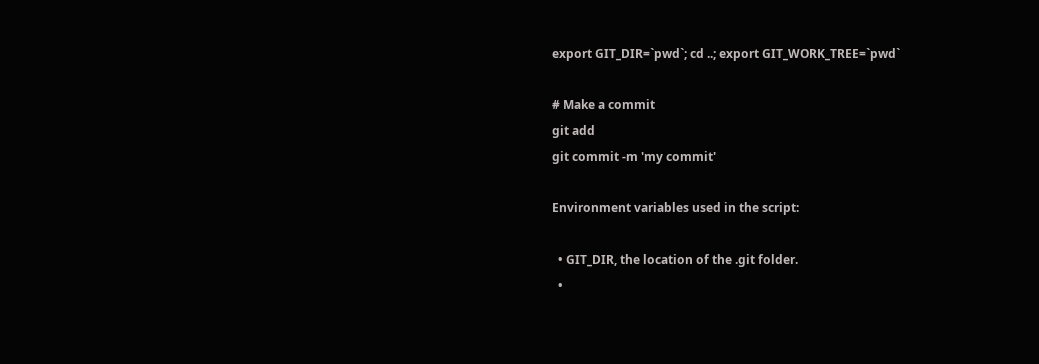export GIT_DIR=`pwd`; cd ..; export GIT_WORK_TREE=`pwd`

# Make a commit
git add
git commit -m 'my commit'

Environment variables used in the script:

  • GIT_DIR, the location of the .git folder.
  •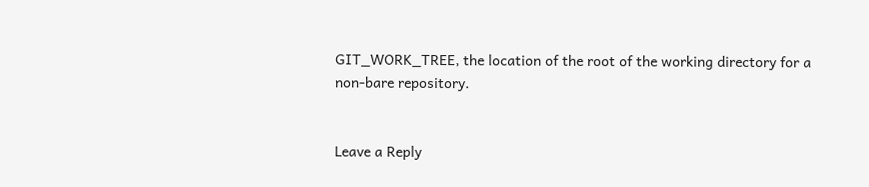GIT_WORK_TREE, the location of the root of the working directory for a non-bare repository.


Leave a Reply